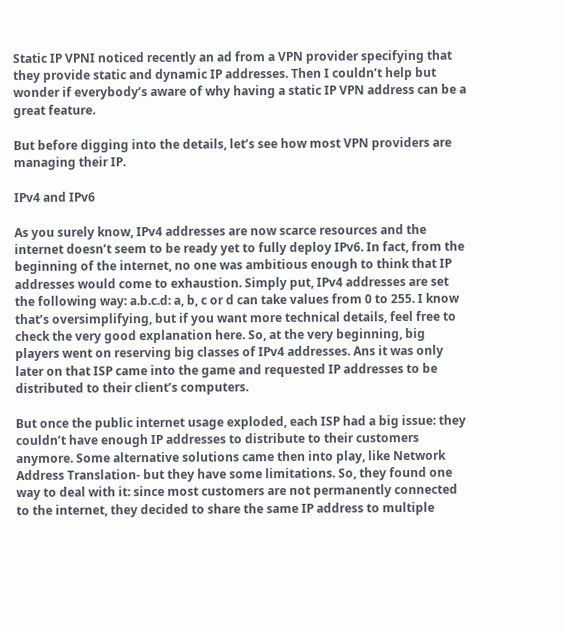Static IP VPNI noticed recently an ad from a VPN provider specifying that they provide static and dynamic IP addresses. Then I couldn’t help but wonder if everybody’s aware of why having a static IP VPN address can be a great feature.

But before digging into the details, let’s see how most VPN providers are managing their IP.

IPv4 and IPv6

As you surely know, IPv4 addresses are now scarce resources and the internet doesn’t seem to be ready yet to fully deploy IPv6. In fact, from the beginning of the internet, no one was ambitious enough to think that IP addresses would come to exhaustion. Simply put, IPv4 addresses are set the following way: a.b.c.d: a, b, c or d can take values from 0 to 255. I know that’s oversimplifying, but if you want more technical details, feel free to check the very good explanation here. So, at the very beginning, big players went on reserving big classes of IPv4 addresses. Ans it was only later on that ISP came into the game and requested IP addresses to be distributed to their client’s computers.

But once the public internet usage exploded, each ISP had a big issue: they couldn’t have enough IP addresses to distribute to their customers anymore. Some alternative solutions came then into play, like Network Address Translation- but they have some limitations. So, they found one way to deal with it: since most customers are not permanently connected to the internet, they decided to share the same IP address to multiple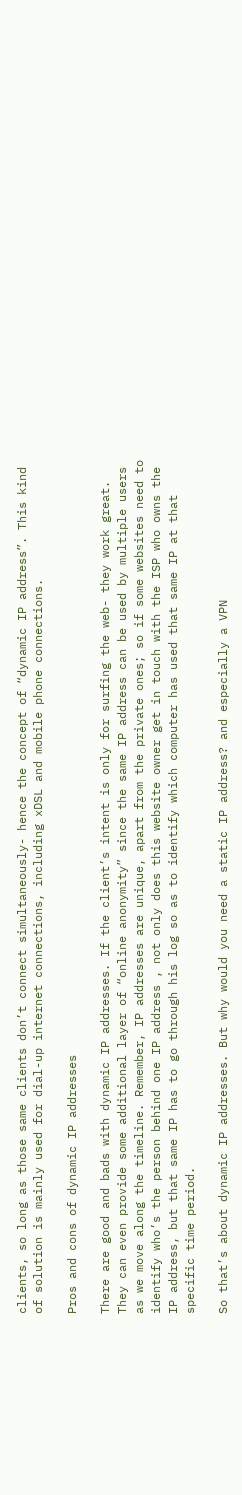clients, so long as those same clients don’t connect simultaneously- hence the concept of “dynamic IP address”. This kind of solution is mainly used for dial-up internet connections, including xDSL and mobile phone connections.

Pros and cons of dynamic IP addresses

There are good and bads with dynamic IP addresses. If the client’s intent is only for surfing the web- they work great. They can even provide some additional layer of “online anonymity” since the same IP address can be used by multiple users as we move along the timeline. Remember, IP addresses are unique, apart from the private ones; so if some websites need to identify who’s the person behind one IP address , not only does this website owner get in touch with the ISP who owns the IP address, but that same IP has to go through his log so as to identify which computer has used that same IP at that specific time period.

So that’s about dynamic IP addresses. But why would you need a static IP address? and especially a VPN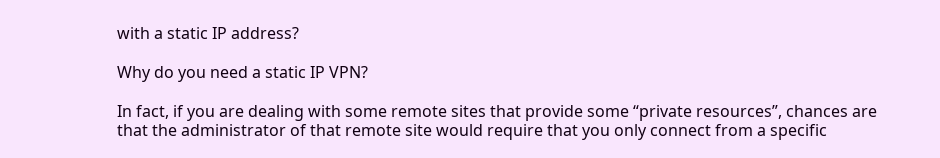with a static IP address?

Why do you need a static IP VPN?

In fact, if you are dealing with some remote sites that provide some “private resources”, chances are that the administrator of that remote site would require that you only connect from a specific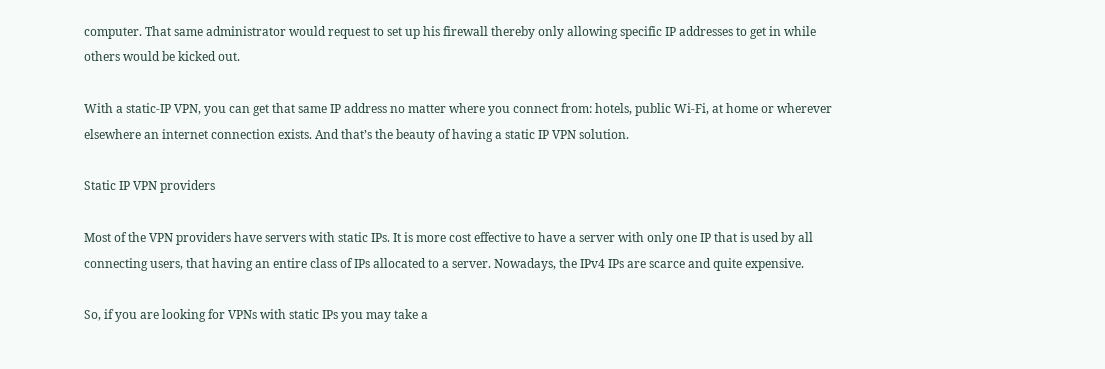computer. That same administrator would request to set up his firewall thereby only allowing specific IP addresses to get in while others would be kicked out.

With a static-IP VPN, you can get that same IP address no matter where you connect from: hotels, public Wi-Fi, at home or wherever elsewhere an internet connection exists. And that’s the beauty of having a static IP VPN solution.

Static IP VPN providers

Most of the VPN providers have servers with static IPs. It is more cost effective to have a server with only one IP that is used by all connecting users, that having an entire class of IPs allocated to a server. Nowadays, the IPv4 IPs are scarce and quite expensive.

So, if you are looking for VPNs with static IPs you may take a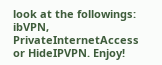look at the followings: ibVPN, PrivateInternetAccess or HideIPVPN. Enjoy!